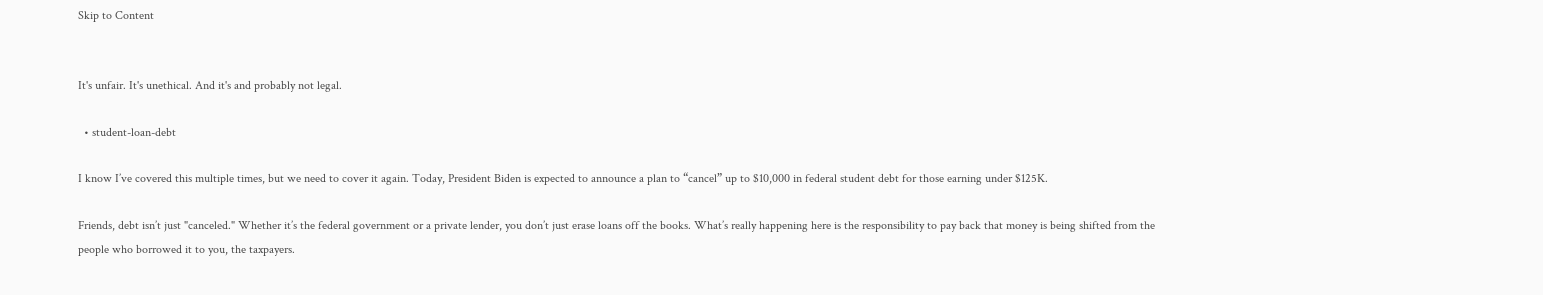Skip to Content


It's unfair. It's unethical. And it's and probably not legal.

  • student-loan-debt

I know I’ve covered this multiple times, but we need to cover it again. Today, President Biden is expected to announce a plan to “cancel” up to $10,000 in federal student debt for those earning under $125K.

Friends, debt isn’t just "canceled." Whether it’s the federal government or a private lender, you don’t just erase loans off the books. What’s really happening here is the responsibility to pay back that money is being shifted from the people who borrowed it to you, the taxpayers.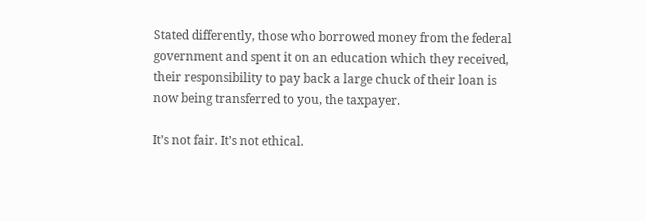Stated differently, those who borrowed money from the federal government and spent it on an education which they received, their responsibility to pay back a large chuck of their loan is now being transferred to you, the taxpayer.

It’s not fair. It’s not ethical.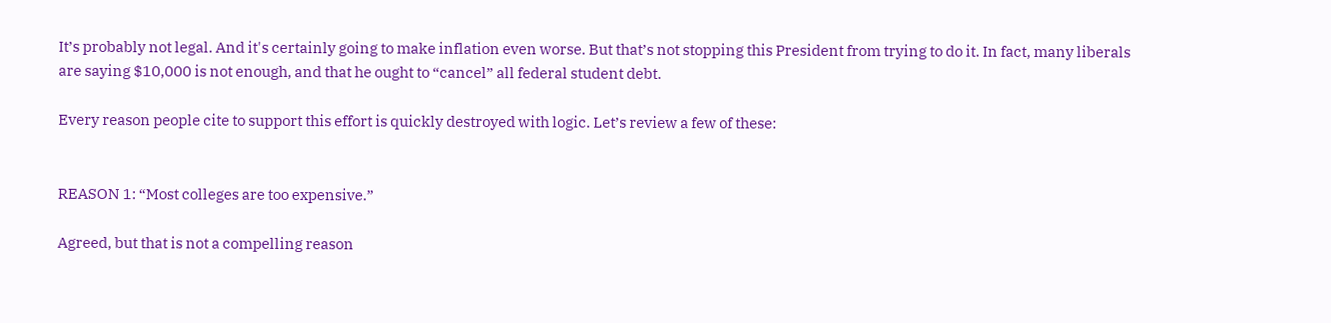It’s probably not legal. And it's certainly going to make inflation even worse. But that’s not stopping this President from trying to do it. In fact, many liberals are saying $10,000 is not enough, and that he ought to “cancel” all federal student debt.

Every reason people cite to support this effort is quickly destroyed with logic. Let’s review a few of these:


REASON 1: “Most colleges are too expensive.”

Agreed, but that is not a compelling reason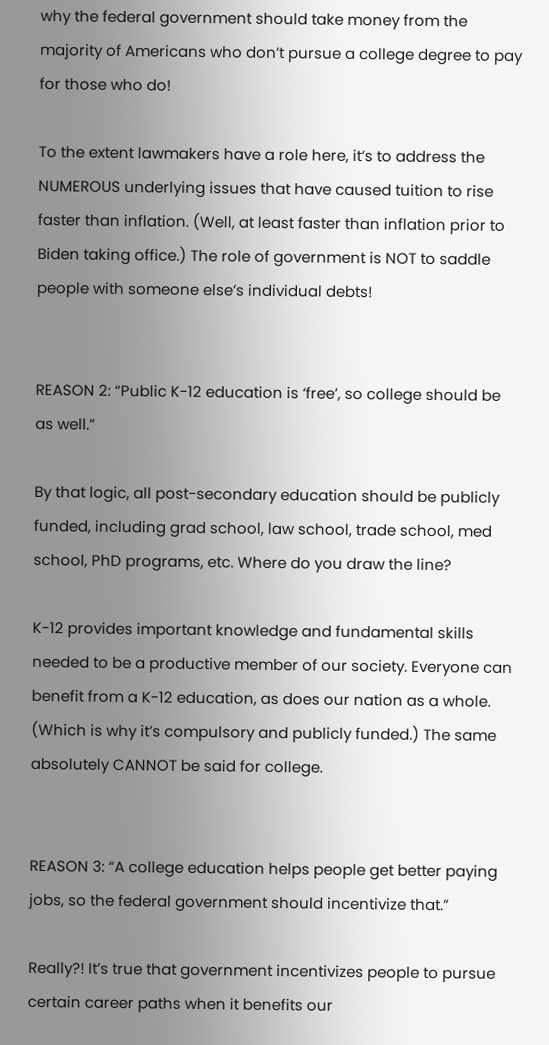why the federal government should take money from the majority of Americans who don’t pursue a college degree to pay for those who do!

To the extent lawmakers have a role here, it’s to address the NUMEROUS underlying issues that have caused tuition to rise faster than inflation. (Well, at least faster than inflation prior to Biden taking office.) The role of government is NOT to saddle people with someone else’s individual debts!


REASON 2: “Public K-12 education is ‘free’, so college should be as well.”

By that logic, all post-secondary education should be publicly funded, including grad school, law school, trade school, med school, PhD programs, etc. Where do you draw the line?

K-12 provides important knowledge and fundamental skills needed to be a productive member of our society. Everyone can benefit from a K-12 education, as does our nation as a whole. (Which is why it’s compulsory and publicly funded.) The same absolutely CANNOT be said for college.


REASON 3: “A college education helps people get better paying jobs, so the federal government should incentivize that.”

Really?! It’s true that government incentivizes people to pursue certain career paths when it benefits our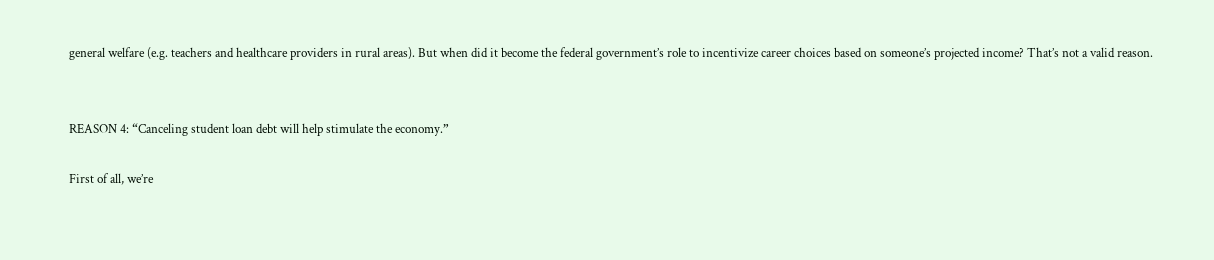general welfare (e.g. teachers and healthcare providers in rural areas). But when did it become the federal government’s role to incentivize career choices based on someone’s projected income? That’s not a valid reason.


REASON 4: “Canceling student loan debt will help stimulate the economy.”

First of all, we’re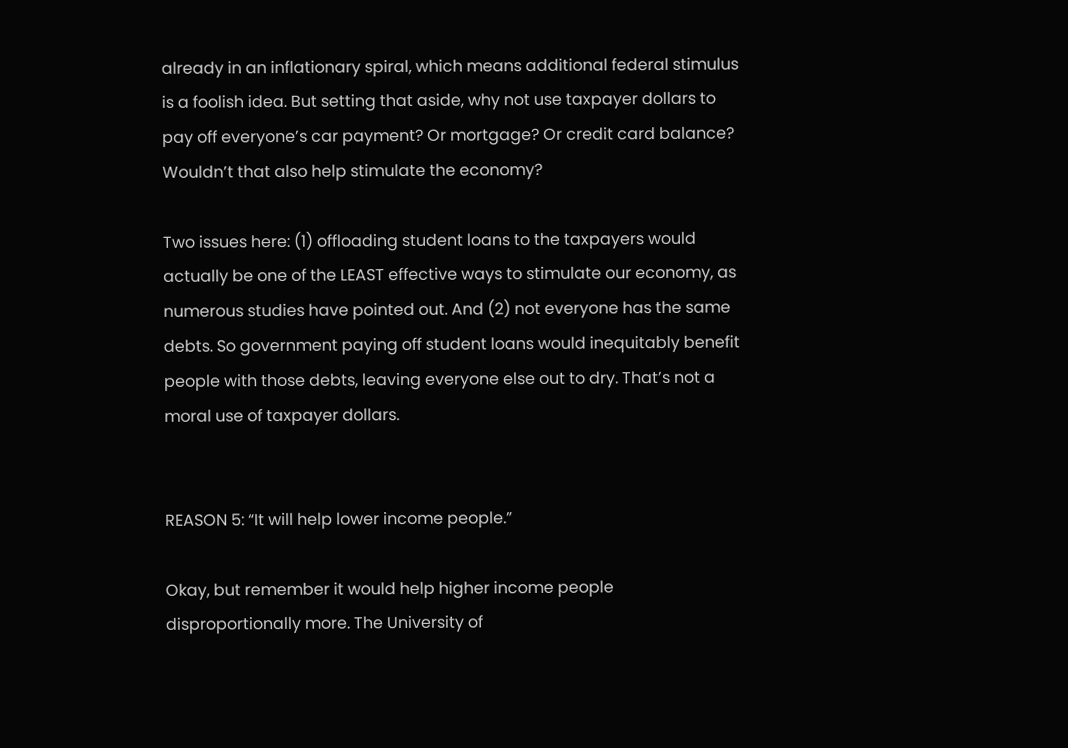already in an inflationary spiral, which means additional federal stimulus is a foolish idea. But setting that aside, why not use taxpayer dollars to pay off everyone’s car payment? Or mortgage? Or credit card balance? Wouldn’t that also help stimulate the economy?

Two issues here: (1) offloading student loans to the taxpayers would actually be one of the LEAST effective ways to stimulate our economy, as numerous studies have pointed out. And (2) not everyone has the same debts. So government paying off student loans would inequitably benefit people with those debts, leaving everyone else out to dry. That’s not a moral use of taxpayer dollars.


REASON 5: “It will help lower income people.”

Okay, but remember it would help higher income people disproportionally more. The University of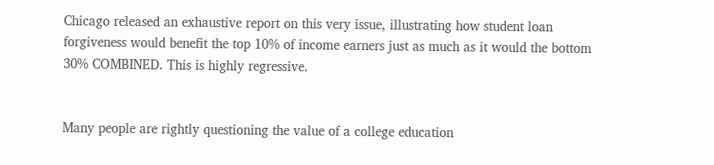Chicago released an exhaustive report on this very issue, illustrating how student loan forgiveness would benefit the top 10% of income earners just as much as it would the bottom 30% COMBINED. This is highly regressive.


Many people are rightly questioning the value of a college education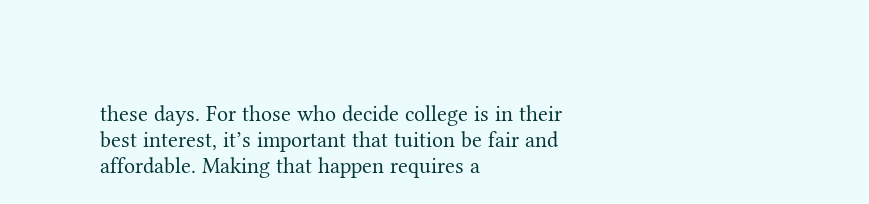these days. For those who decide college is in their best interest, it’s important that tuition be fair and affordable. Making that happen requires a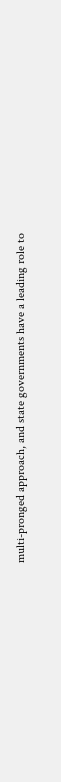multi-pronged approach, and state governments have a leading role to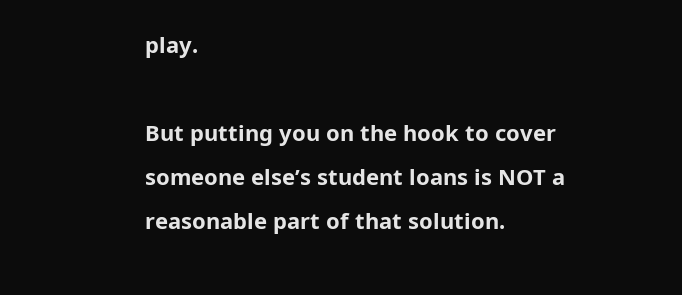play.

But putting you on the hook to cover someone else’s student loans is NOT a reasonable part of that solution.